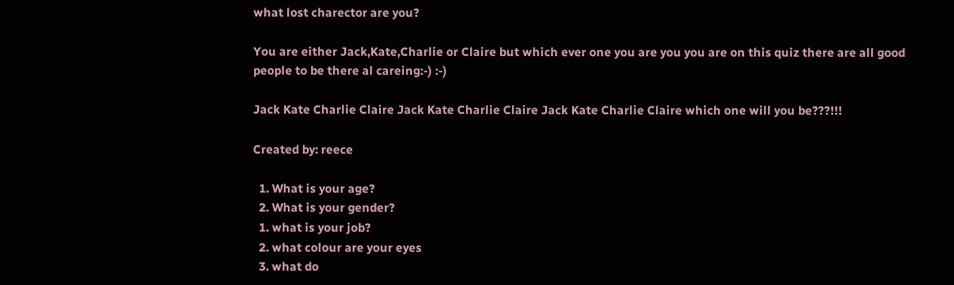what lost charector are you?

You are either Jack,Kate,Charlie or Claire but which ever one you are you you are on this quiz there are all good people to be there al careing:-) :-)

Jack Kate Charlie Claire Jack Kate Charlie Claire Jack Kate Charlie Claire which one will you be???!!!

Created by: reece

  1. What is your age?
  2. What is your gender?
  1. what is your job?
  2. what colour are your eyes
  3. what do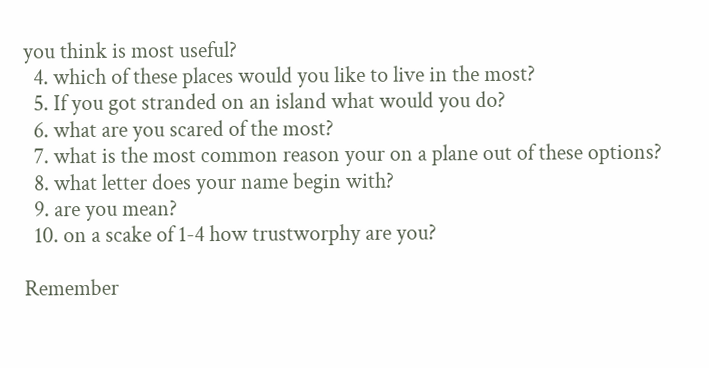you think is most useful?
  4. which of these places would you like to live in the most?
  5. If you got stranded on an island what would you do?
  6. what are you scared of the most?
  7. what is the most common reason your on a plane out of these options?
  8. what letter does your name begin with?
  9. are you mean?
  10. on a scake of 1-4 how trustworphy are you?

Remember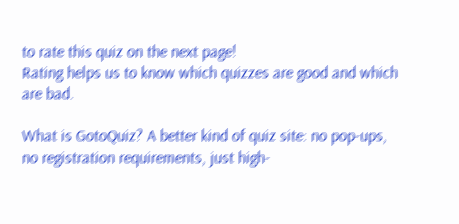to rate this quiz on the next page!
Rating helps us to know which quizzes are good and which are bad.

What is GotoQuiz? A better kind of quiz site: no pop-ups, no registration requirements, just high-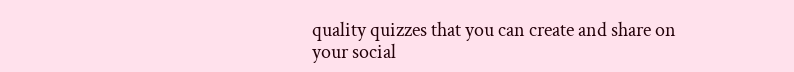quality quizzes that you can create and share on your social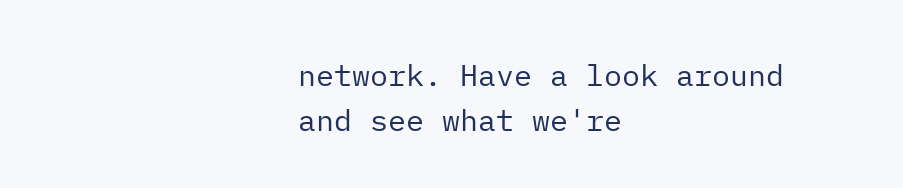network. Have a look around and see what we're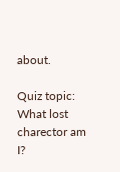about.

Quiz topic: What lost charector am I?